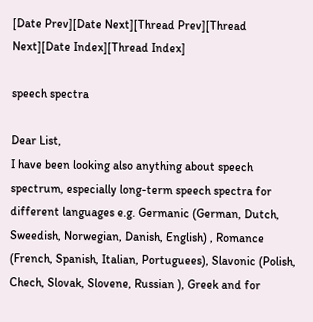[Date Prev][Date Next][Thread Prev][Thread Next][Date Index][Thread Index]

speech spectra

Dear List,
I have been looking also anything about speech spectrum, especially long-term speech spectra for different languages e.g. Germanic (German, Dutch, Sweedish, Norwegian, Danish, English) , Romance (French, Spanish, Italian, Portuguees), Slavonic (Polish, Chech, Slovak, Slovene, Russian ), Greek and for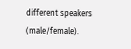different speakers (male/female).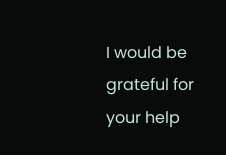I would be grateful for your help